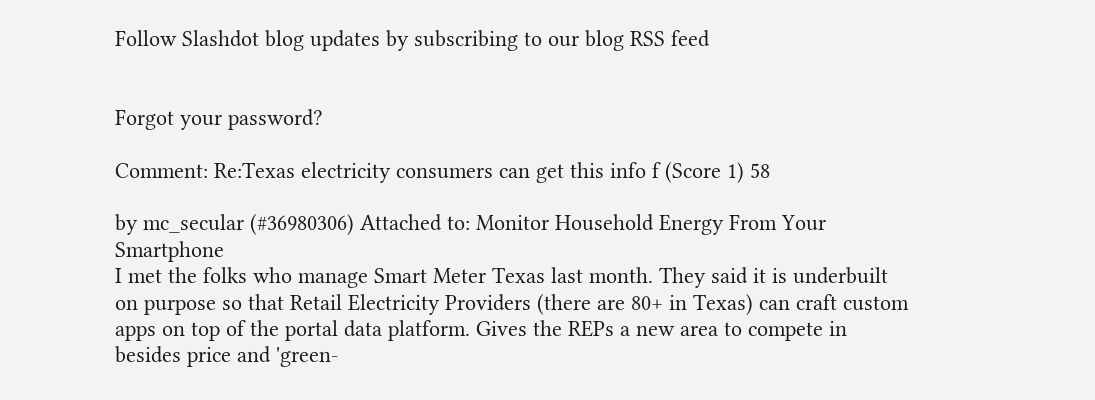Follow Slashdot blog updates by subscribing to our blog RSS feed


Forgot your password?

Comment: Re:Texas electricity consumers can get this info f (Score 1) 58

by mc_secular (#36980306) Attached to: Monitor Household Energy From Your Smartphone
I met the folks who manage Smart Meter Texas last month. They said it is underbuilt on purpose so that Retail Electricity Providers (there are 80+ in Texas) can craft custom apps on top of the portal data platform. Gives the REPs a new area to compete in besides price and 'green-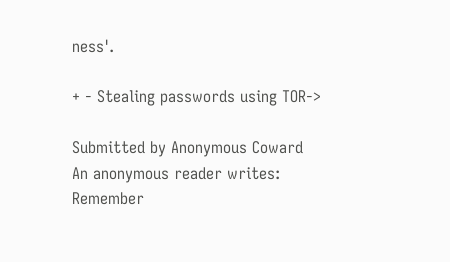ness'.

+ - Stealing passwords using TOR->

Submitted by Anonymous Coward
An anonymous reader writes: Remember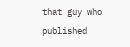that guy who published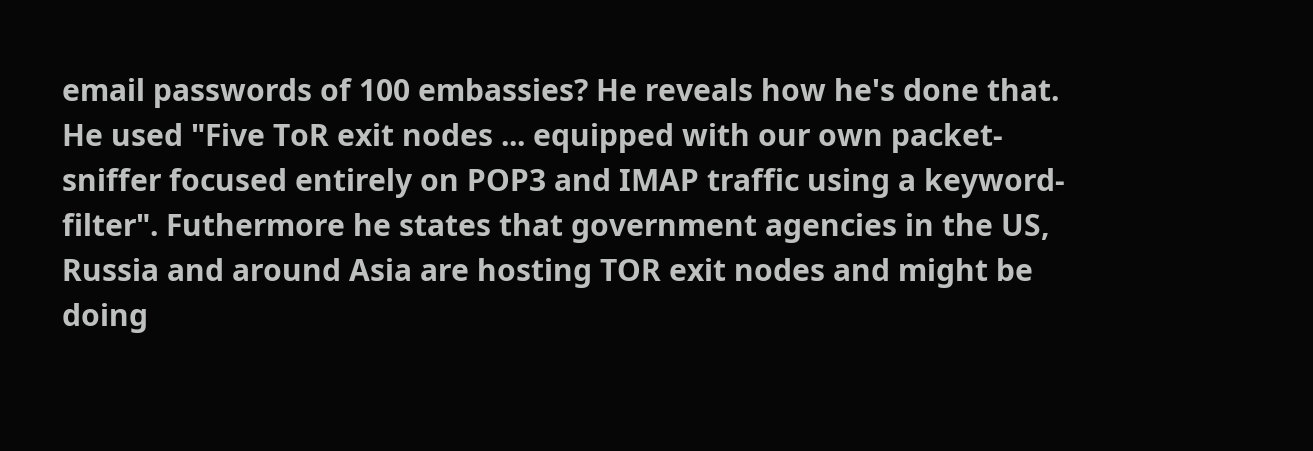email passwords of 100 embassies? He reveals how he's done that. He used "Five ToR exit nodes ... equipped with our own packet-sniffer focused entirely on POP3 and IMAP traffic using a keyword-filter". Futhermore he states that government agencies in the US, Russia and around Asia are hosting TOR exit nodes and might be doing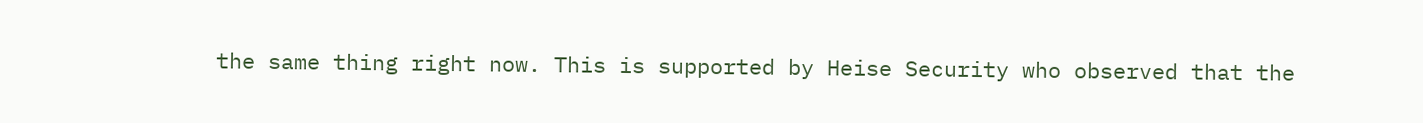the same thing right now. This is supported by Heise Security who observed that the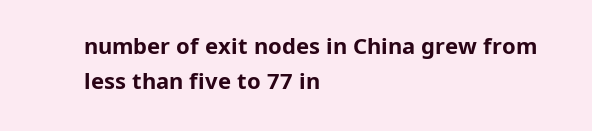number of exit nodes in China grew from less than five to 77 in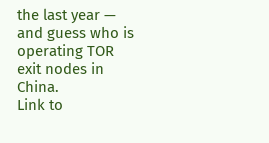the last year — and guess who is operating TOR exit nodes in China.
Link to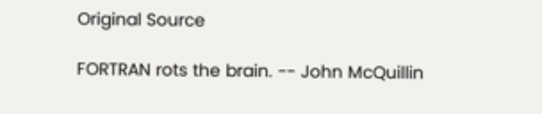Original Source

FORTRAN rots the brain. -- John McQuillin